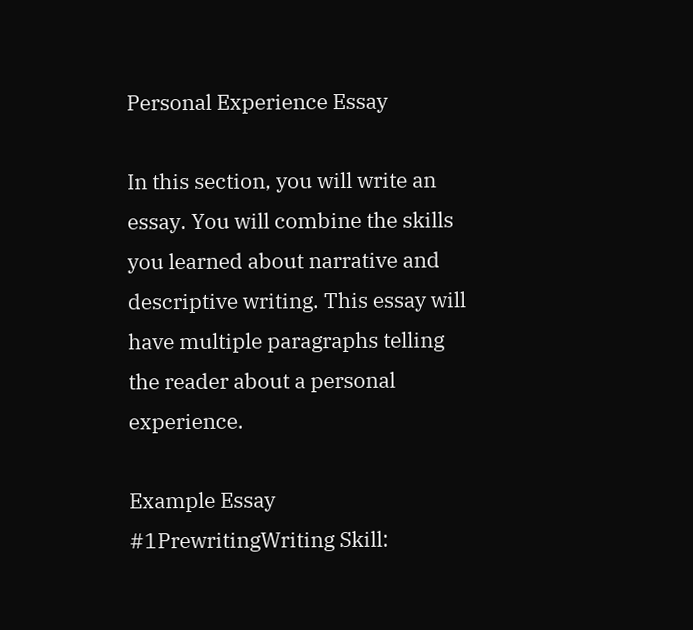Personal Experience Essay

In this section, you will write an essay. You will combine the skills you learned about narrative and descriptive writing. This essay will have multiple paragraphs telling the reader about a personal experience.

Example Essay #1PrewritingWriting Skill: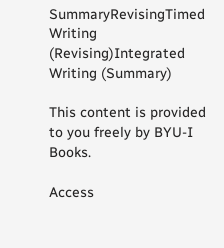SummaryRevisingTimed Writing (Revising)Integrated Writing (Summary)

This content is provided to you freely by BYU-I Books.

Access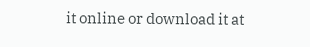it online or download it at